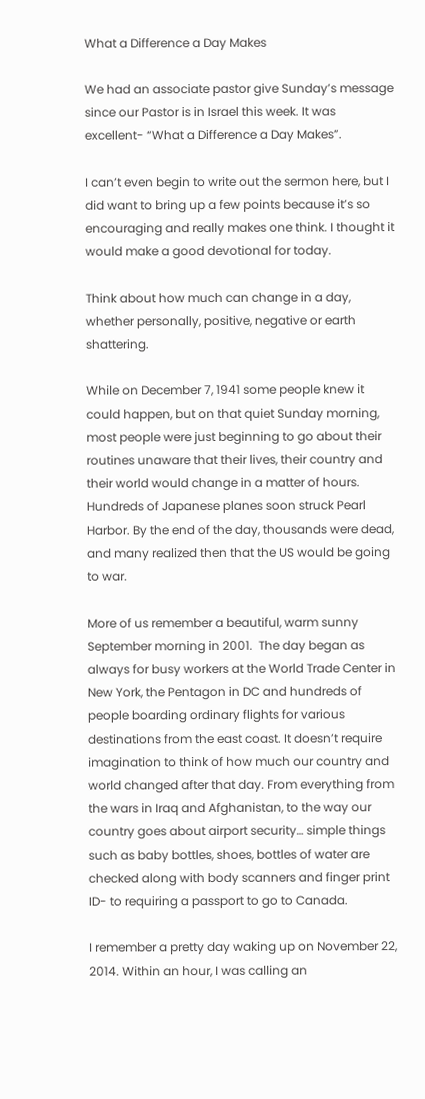What a Difference a Day Makes

We had an associate pastor give Sunday’s message since our Pastor is in Israel this week. It was excellent- “What a Difference a Day Makes”.

I can’t even begin to write out the sermon here, but I did want to bring up a few points because it’s so encouraging and really makes one think. I thought it would make a good devotional for today.

Think about how much can change in a day, whether personally, positive, negative or earth shattering.

While on December 7, 1941 some people knew it could happen, but on that quiet Sunday morning, most people were just beginning to go about their routines unaware that their lives, their country and their world would change in a matter of hours. Hundreds of Japanese planes soon struck Pearl Harbor. By the end of the day, thousands were dead, and many realized then that the US would be going to war.

More of us remember a beautiful, warm sunny September morning in 2001.  The day began as always for busy workers at the World Trade Center in New York, the Pentagon in DC and hundreds of people boarding ordinary flights for various destinations from the east coast. It doesn’t require imagination to think of how much our country and world changed after that day. From everything from the wars in Iraq and Afghanistan, to the way our country goes about airport security… simple things such as baby bottles, shoes, bottles of water are checked along with body scanners and finger print ID- to requiring a passport to go to Canada.

I remember a pretty day waking up on November 22, 2014. Within an hour, I was calling an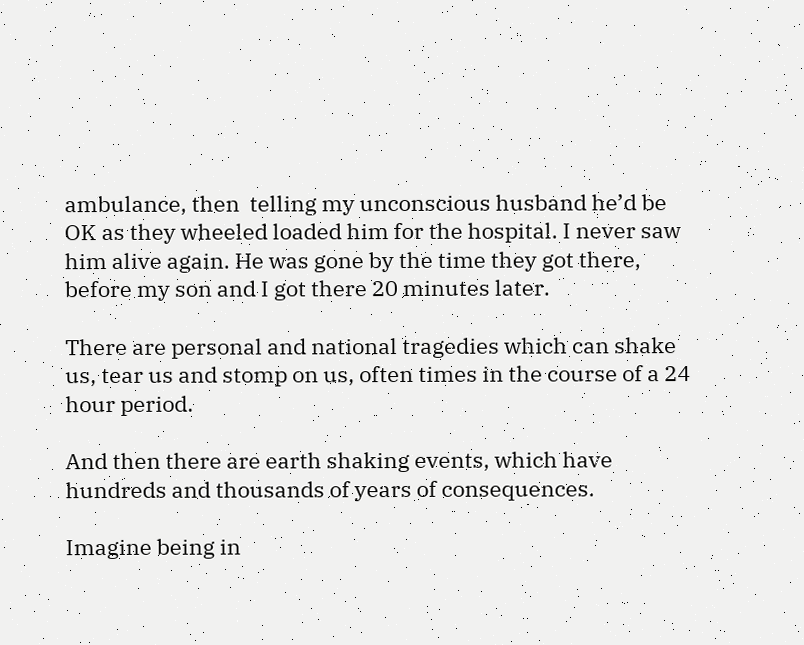ambulance, then  telling my unconscious husband he’d be OK as they wheeled loaded him for the hospital. I never saw him alive again. He was gone by the time they got there, before my son and I got there 20 minutes later.

There are personal and national tragedies which can shake us, tear us and stomp on us, often times in the course of a 24 hour period.

And then there are earth shaking events, which have hundreds and thousands of years of consequences.

Imagine being in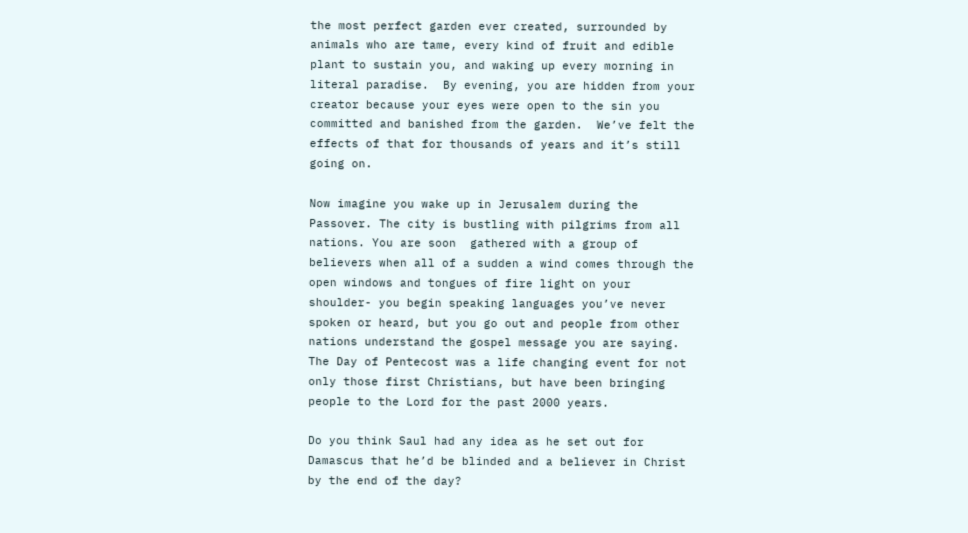the most perfect garden ever created, surrounded by animals who are tame, every kind of fruit and edible plant to sustain you, and waking up every morning in literal paradise.  By evening, you are hidden from your creator because your eyes were open to the sin you committed and banished from the garden.  We’ve felt the effects of that for thousands of years and it’s still going on.

Now imagine you wake up in Jerusalem during the Passover. The city is bustling with pilgrims from all nations. You are soon  gathered with a group of believers when all of a sudden a wind comes through the open windows and tongues of fire light on your shoulder- you begin speaking languages you’ve never spoken or heard, but you go out and people from other nations understand the gospel message you are saying. The Day of Pentecost was a life changing event for not only those first Christians, but have been bringing people to the Lord for the past 2000 years.

Do you think Saul had any idea as he set out for Damascus that he’d be blinded and a believer in Christ by the end of the day?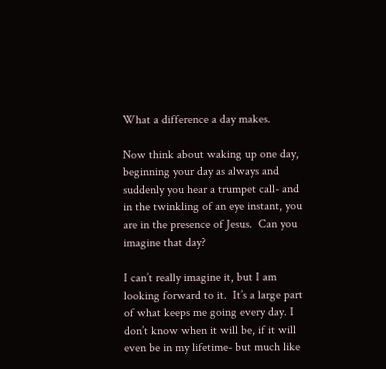What a difference a day makes.

Now think about waking up one day, beginning your day as always and suddenly you hear a trumpet call- and in the twinkling of an eye instant, you are in the presence of Jesus.  Can you imagine that day?

I can’t really imagine it, but I am looking forward to it.  It’s a large part of what keeps me going every day. I don’t know when it will be, if it will even be in my lifetime- but much like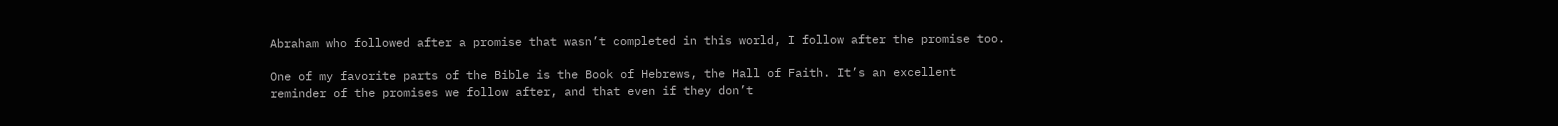Abraham who followed after a promise that wasn’t completed in this world, I follow after the promise too.

One of my favorite parts of the Bible is the Book of Hebrews, the Hall of Faith. It’s an excellent reminder of the promises we follow after, and that even if they don’t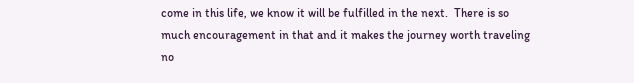come in this life, we know it will be fulfilled in the next.  There is so much encouragement in that and it makes the journey worth traveling no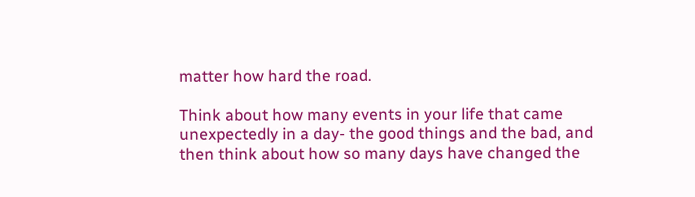matter how hard the road.

Think about how many events in your life that came unexpectedly in a day- the good things and the bad, and then think about how so many days have changed the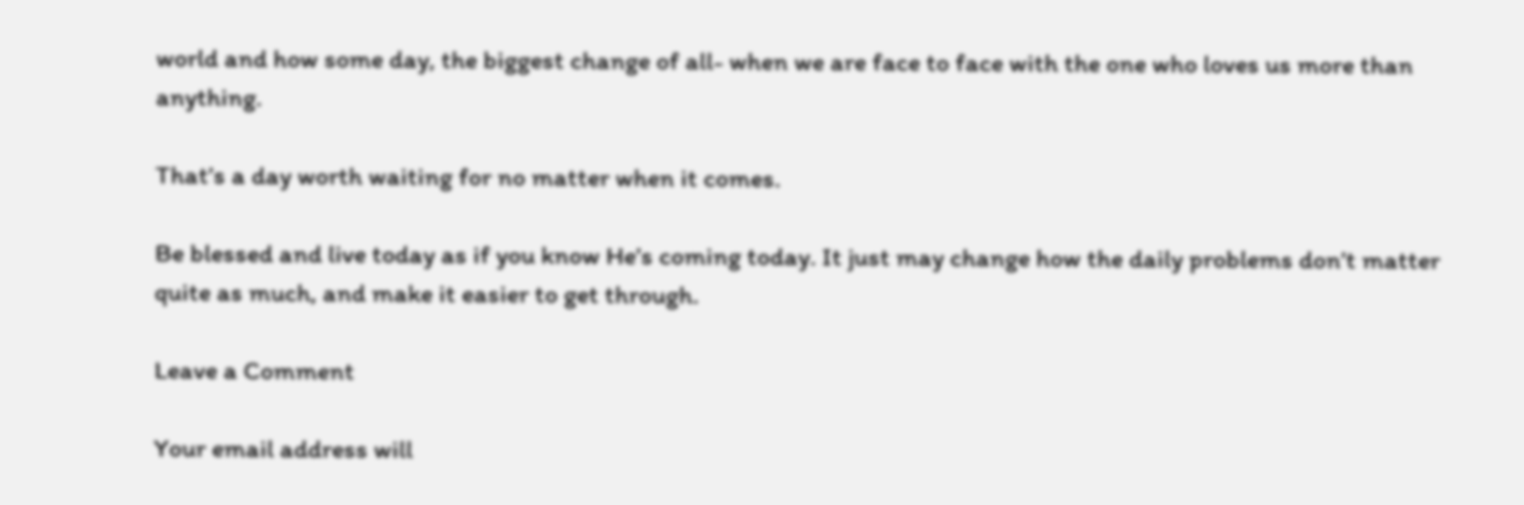world and how some day, the biggest change of all- when we are face to face with the one who loves us more than anything.

That’s a day worth waiting for no matter when it comes.

Be blessed and live today as if you know He’s coming today. It just may change how the daily problems don’t matter quite as much, and make it easier to get through.

Leave a Comment

Your email address will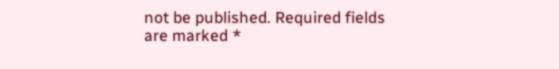not be published. Required fields are marked *